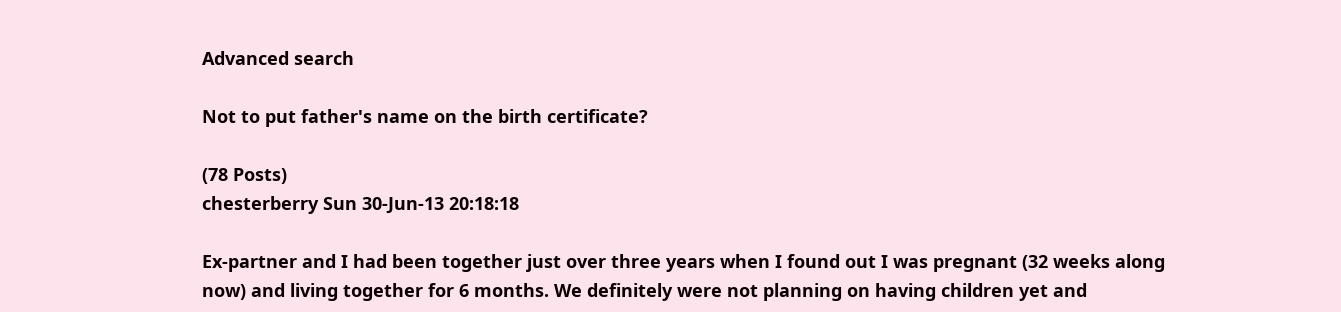Advanced search

Not to put father's name on the birth certificate?

(78 Posts)
chesterberry Sun 30-Jun-13 20:18:18

Ex-partner and I had been together just over three years when I found out I was pregnant (32 weeks along now) and living together for 6 months. We definitely were not planning on having children yet and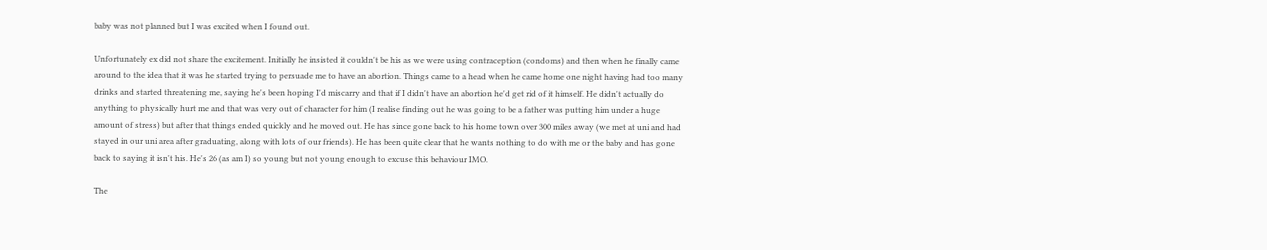baby was not planned but I was excited when I found out.

Unfortunately ex did not share the excitement. Initially he insisted it couldn't be his as we were using contraception (condoms) and then when he finally came around to the idea that it was he started trying to persuade me to have an abortion. Things came to a head when he came home one night having had too many drinks and started threatening me, saying he's been hoping I'd miscarry and that if I didn't have an abortion he'd get rid of it himself. He didn't actually do anything to physically hurt me and that was very out of character for him (I realise finding out he was going to be a father was putting him under a huge amount of stress) but after that things ended quickly and he moved out. He has since gone back to his home town over 300 miles away (we met at uni and had stayed in our uni area after graduating, along with lots of our friends). He has been quite clear that he wants nothing to do with me or the baby and has gone back to saying it isn't his. He's 26 (as am I) so young but not young enough to excuse this behaviour IMO.

The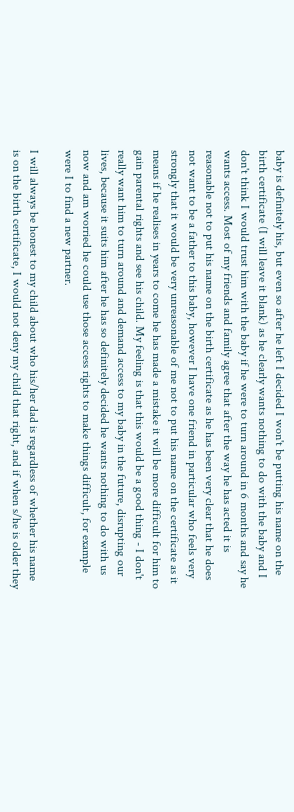baby is definitely his, but even so after he left I decided I won't be putting his name on the birth certificate (I will leave it blank) as he clearly wants nothing to do with the baby and I don't think I would trust him with the baby if he were to turn around in 6 months and say he wants access. Most of my friends and family agree that after the way he has acted it is reasonable not to put his name on the birth certificate as he has been very clear that he does not want to be a father to this baby, however I have one friend in particular who feels very strongly that it would be very unreasonable of me not to put his name on the certificate as it means if he realises in years to come he has made a mistake it will be more difficult for him to gain parental rights and see his child. My feeling is that this would be a good thing - I don't really want him to turn around and demand access to my baby in the future, disrupting our lives, because it suits him after he has so definitely decided he wants nothing to do with us now and am worried he could use those access rights to make things difficult, for example were I to find a new partner.

I will always be honest to my child about who his/her dad is regardless of whether his name is on the birth certificate, I would not deny my child that right, and if when s/he is older they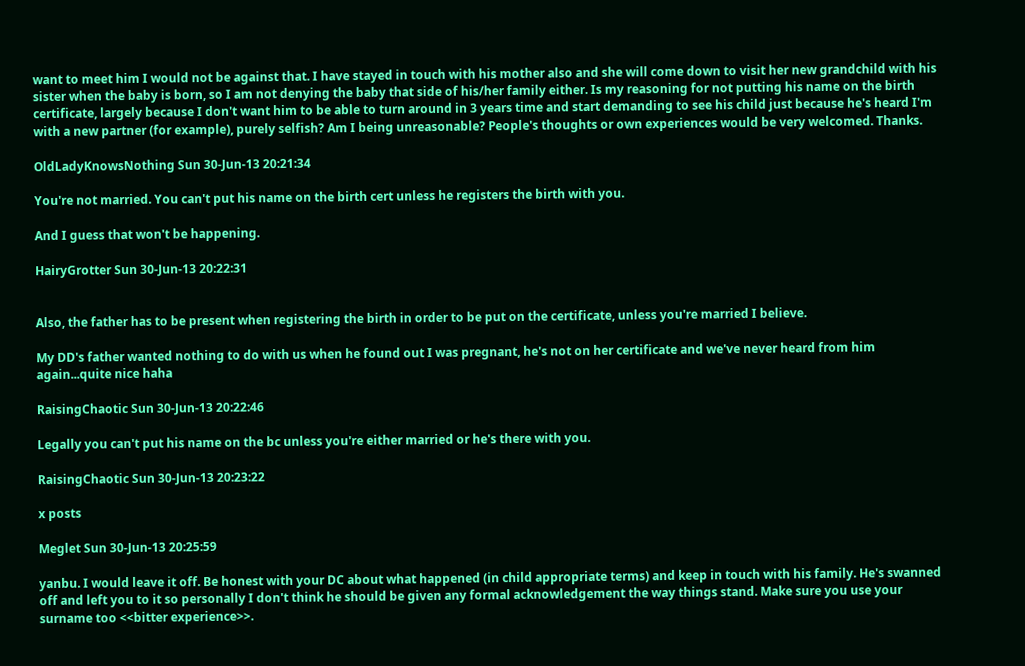want to meet him I would not be against that. I have stayed in touch with his mother also and she will come down to visit her new grandchild with his sister when the baby is born, so I am not denying the baby that side of his/her family either. Is my reasoning for not putting his name on the birth certificate, largely because I don't want him to be able to turn around in 3 years time and start demanding to see his child just because he's heard I'm with a new partner (for example), purely selfish? Am I being unreasonable? People's thoughts or own experiences would be very welcomed. Thanks.

OldLadyKnowsNothing Sun 30-Jun-13 20:21:34

You're not married. You can't put his name on the birth cert unless he registers the birth with you.

And I guess that won't be happening.

HairyGrotter Sun 30-Jun-13 20:22:31


Also, the father has to be present when registering the birth in order to be put on the certificate, unless you're married I believe.

My DD's father wanted nothing to do with us when he found out I was pregnant, he's not on her certificate and we've never heard from him again...quite nice haha

RaisingChaotic Sun 30-Jun-13 20:22:46

Legally you can't put his name on the bc unless you're either married or he's there with you.

RaisingChaotic Sun 30-Jun-13 20:23:22

x posts

Meglet Sun 30-Jun-13 20:25:59

yanbu. I would leave it off. Be honest with your DC about what happened (in child appropriate terms) and keep in touch with his family. He's swanned off and left you to it so personally I don't think he should be given any formal acknowledgement the way things stand. Make sure you use your surname too <<bitter experience>>.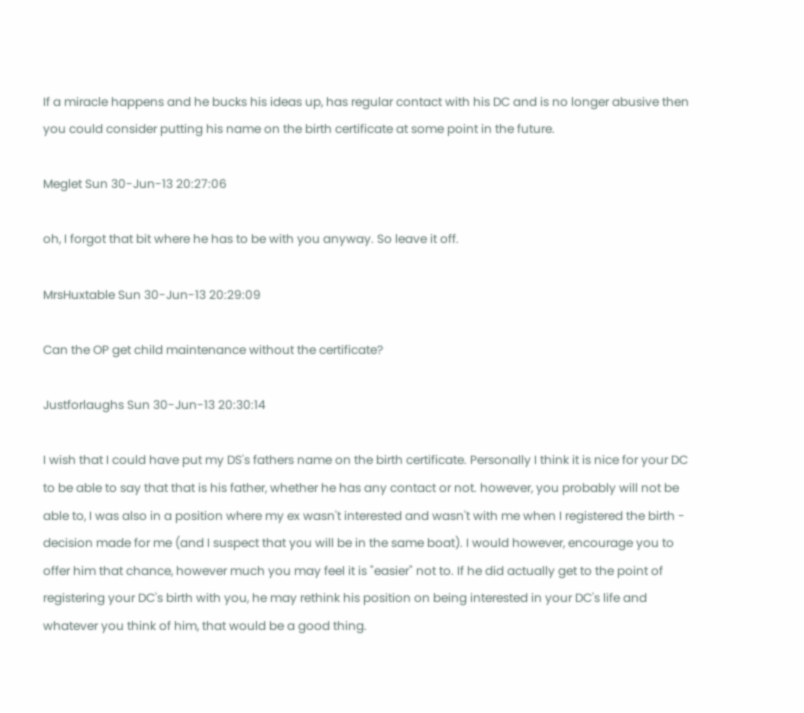If a miracle happens and he bucks his ideas up, has regular contact with his DC and is no longer abusive then you could consider putting his name on the birth certificate at some point in the future.

Meglet Sun 30-Jun-13 20:27:06

oh, I forgot that bit where he has to be with you anyway. So leave it off.

MrsHuxtable Sun 30-Jun-13 20:29:09

Can the OP get child maintenance without the certificate?

Justforlaughs Sun 30-Jun-13 20:30:14

I wish that I could have put my DS's fathers name on the birth certificate. Personally I think it is nice for your DC to be able to say that that is his father, whether he has any contact or not. however, you probably will not be able to, I was also in a position where my ex wasn't interested and wasn't with me when I registered the birth - decision made for me (and I suspect that you will be in the same boat). I would however, encourage you to offer him that chance, however much you may feel it is "easier" not to. If he did actually get to the point of registering your DC's birth with you, he may rethink his position on being interested in your DC's life and whatever you think of him, that would be a good thing.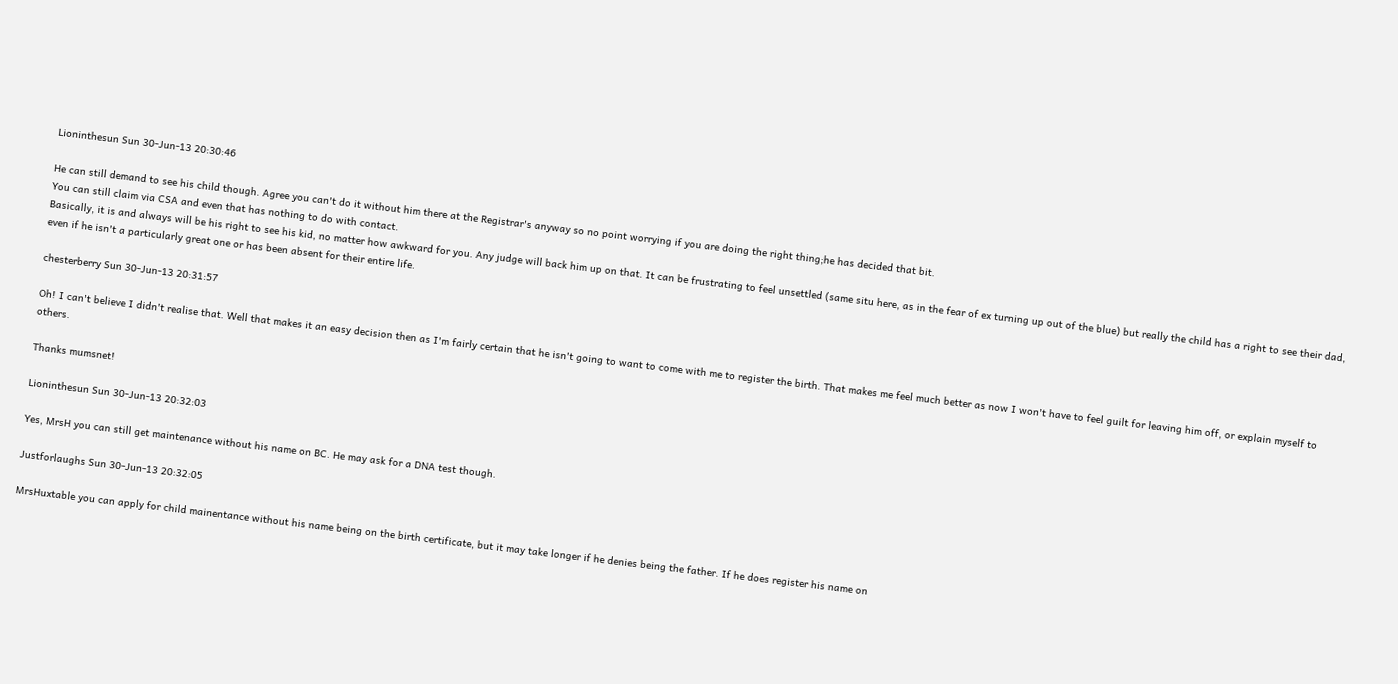Lioninthesun Sun 30-Jun-13 20:30:46

He can still demand to see his child though. Agree you can't do it without him there at the Registrar's anyway so no point worrying if you are doing the right thing;he has decided that bit.
You can still claim via CSA and even that has nothing to do with contact.
Basically, it is and always will be his right to see his kid, no matter how awkward for you. Any judge will back him up on that. It can be frustrating to feel unsettled (same situ here, as in the fear of ex turning up out of the blue) but really the child has a right to see their dad, even if he isn't a particularly great one or has been absent for their entire life.

chesterberry Sun 30-Jun-13 20:31:57

Oh! I can't believe I didn't realise that. Well that makes it an easy decision then as I'm fairly certain that he isn't going to want to come with me to register the birth. That makes me feel much better as now I won't have to feel guilt for leaving him off, or explain myself to others.

Thanks mumsnet!

Lioninthesun Sun 30-Jun-13 20:32:03

Yes, MrsH you can still get maintenance without his name on BC. He may ask for a DNA test though.

Justforlaughs Sun 30-Jun-13 20:32:05

MrsHuxtable you can apply for child mainentance without his name being on the birth certificate, but it may take longer if he denies being the father. If he does register his name on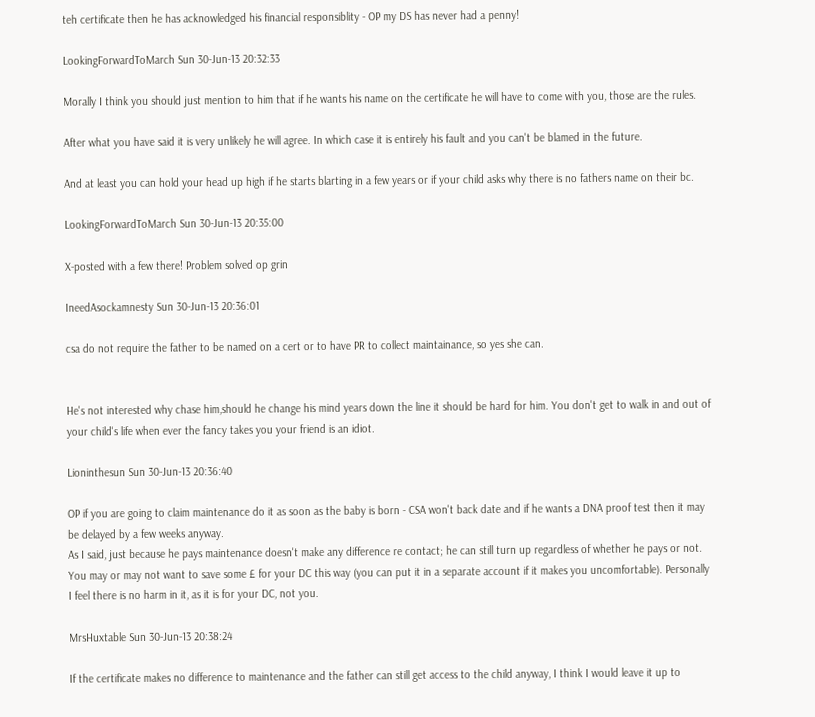teh certificate then he has acknowledged his financial responsiblity - OP my DS has never had a penny!

LookingForwardToMarch Sun 30-Jun-13 20:32:33

Morally I think you should just mention to him that if he wants his name on the certificate he will have to come with you, those are the rules.

After what you have said it is very unlikely he will agree. In which case it is entirely his fault and you can't be blamed in the future.

And at least you can hold your head up high if he starts blarting in a few years or if your child asks why there is no fathers name on their bc.

LookingForwardToMarch Sun 30-Jun-13 20:35:00

X-posted with a few there! Problem solved op grin

IneedAsockamnesty Sun 30-Jun-13 20:36:01

csa do not require the father to be named on a cert or to have PR to collect maintainance, so yes she can.


He's not interested why chase him,should he change his mind years down the line it should be hard for him. You don't get to walk in and out of your child's life when ever the fancy takes you your friend is an idiot.

Lioninthesun Sun 30-Jun-13 20:36:40

OP if you are going to claim maintenance do it as soon as the baby is born - CSA won't back date and if he wants a DNA proof test then it may be delayed by a few weeks anyway.
As I said, just because he pays maintenance doesn't make any difference re contact; he can still turn up regardless of whether he pays or not. You may or may not want to save some £ for your DC this way (you can put it in a separate account if it makes you uncomfortable). Personally I feel there is no harm in it, as it is for your DC, not you.

MrsHuxtable Sun 30-Jun-13 20:38:24

If the certificate makes no difference to maintenance and the father can still get access to the child anyway, I think I would leave it up to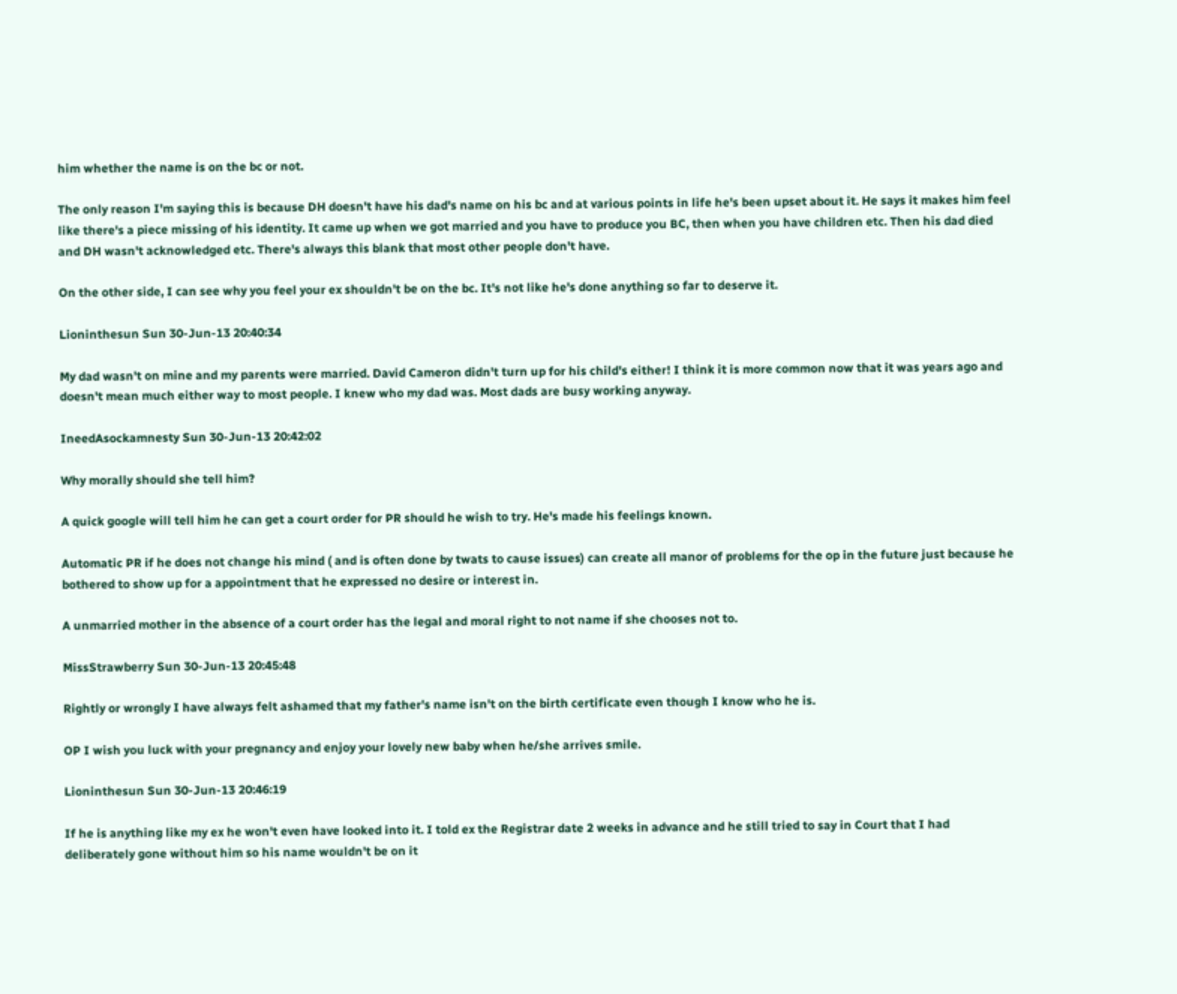him whether the name is on the bc or not.

The only reason I'm saying this is because DH doesn't have his dad's name on his bc and at various points in life he's been upset about it. He says it makes him feel like there's a piece missing of his identity. It came up when we got married and you have to produce you BC, then when you have children etc. Then his dad died and DH wasn't acknowledged etc. There's always this blank that most other people don't have.

On the other side, I can see why you feel your ex shouldn't be on the bc. It's not like he's done anything so far to deserve it.

Lioninthesun Sun 30-Jun-13 20:40:34

My dad wasn't on mine and my parents were married. David Cameron didn't turn up for his child's either! I think it is more common now that it was years ago and doesn't mean much either way to most people. I knew who my dad was. Most dads are busy working anyway.

IneedAsockamnesty Sun 30-Jun-13 20:42:02

Why morally should she tell him?

A quick google will tell him he can get a court order for PR should he wish to try. He's made his feelings known.

Automatic PR if he does not change his mind ( and is often done by twats to cause issues) can create all manor of problems for the op in the future just because he bothered to show up for a appointment that he expressed no desire or interest in.

A unmarried mother in the absence of a court order has the legal and moral right to not name if she chooses not to.

MissStrawberry Sun 30-Jun-13 20:45:48

Rightly or wrongly I have always felt ashamed that my father's name isn't on the birth certificate even though I know who he is.

OP I wish you luck with your pregnancy and enjoy your lovely new baby when he/she arrives smile.

Lioninthesun Sun 30-Jun-13 20:46:19

If he is anything like my ex he won't even have looked into it. I told ex the Registrar date 2 weeks in advance and he still tried to say in Court that I had deliberately gone without him so his name wouldn't be on it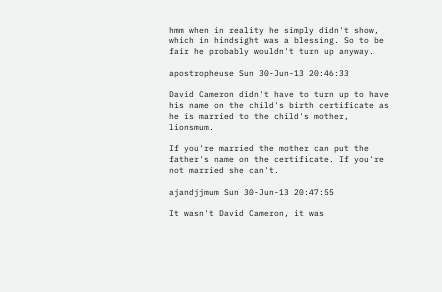hmm when in reality he simply didn't show, which in hindsight was a blessing. So to be fair he probably wouldn't turn up anyway.

apostropheuse Sun 30-Jun-13 20:46:33

David Cameron didn't have to turn up to have his name on the child's birth certificate as he is married to the child's mother, lionsmum.

If you're married the mother can put the father's name on the certificate. If you're not married she can't.

ajandjjmum Sun 30-Jun-13 20:47:55

It wasn't David Cameron, it was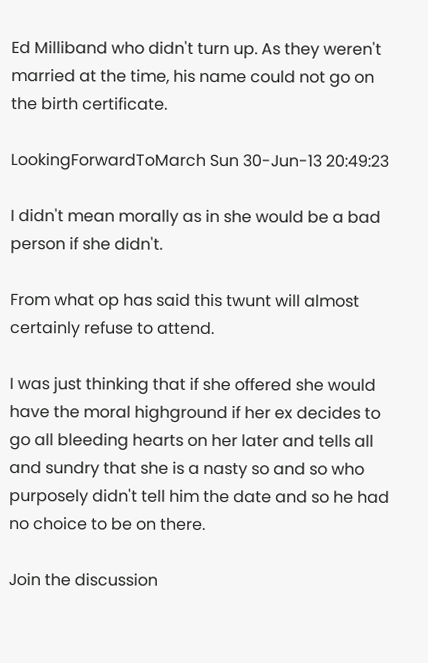Ed Milliband who didn't turn up. As they weren't married at the time, his name could not go on the birth certificate.

LookingForwardToMarch Sun 30-Jun-13 20:49:23

I didn't mean morally as in she would be a bad person if she didn't.

From what op has said this twunt will almost certainly refuse to attend.

I was just thinking that if she offered she would have the moral highground if her ex decides to go all bleeding hearts on her later and tells all and sundry that she is a nasty so and so who purposely didn't tell him the date and so he had no choice to be on there.

Join the discussion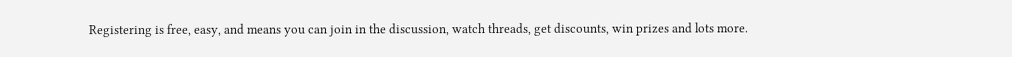Registering is free, easy, and means you can join in the discussion, watch threads, get discounts, win prizes and lots more.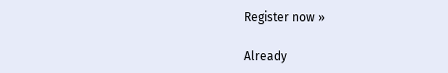Register now »

Already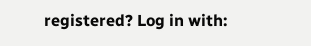registered? Log in with: